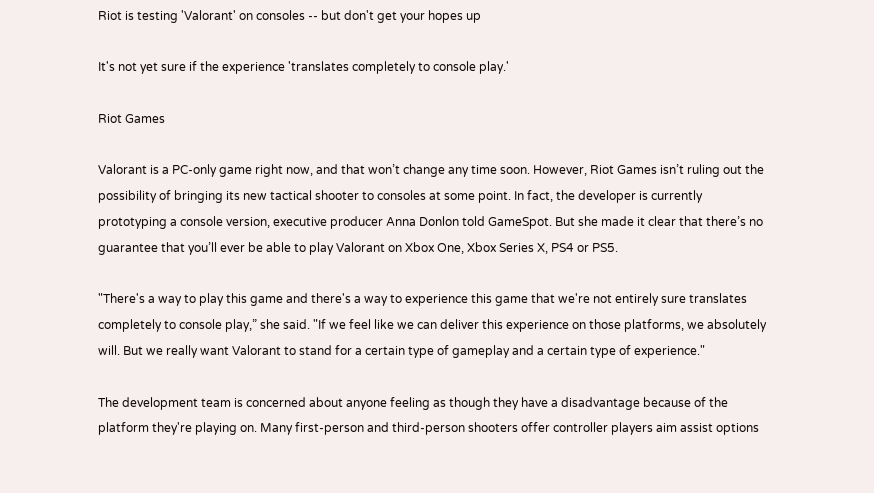Riot is testing 'Valorant' on consoles -- but don't get your hopes up

It's not yet sure if the experience 'translates completely to console play.'

Riot Games

Valorant is a PC-only game right now, and that won’t change any time soon. However, Riot Games isn’t ruling out the possibility of bringing its new tactical shooter to consoles at some point. In fact, the developer is currently prototyping a console version, executive producer Anna Donlon told GameSpot. But she made it clear that there’s no guarantee that you’ll ever be able to play Valorant on Xbox One, Xbox Series X, PS4 or PS5.

"There's a way to play this game and there's a way to experience this game that we're not entirely sure translates completely to console play,” she said. "If we feel like we can deliver this experience on those platforms, we absolutely will. But we really want Valorant to stand for a certain type of gameplay and a certain type of experience."

The development team is concerned about anyone feeling as though they have a disadvantage because of the platform they're playing on. Many first-person and third-person shooters offer controller players aim assist options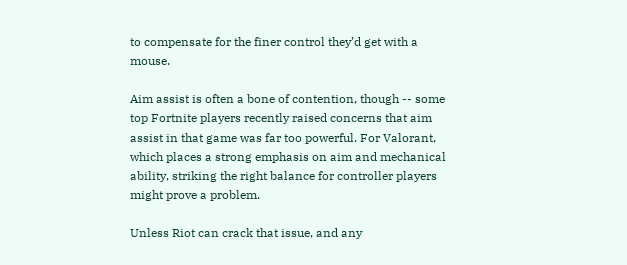to compensate for the finer control they’d get with a mouse.

Aim assist is often a bone of contention, though -- some top Fortnite players recently raised concerns that aim assist in that game was far too powerful. For Valorant, which places a strong emphasis on aim and mechanical ability, striking the right balance for controller players might prove a problem.

Unless Riot can crack that issue, and any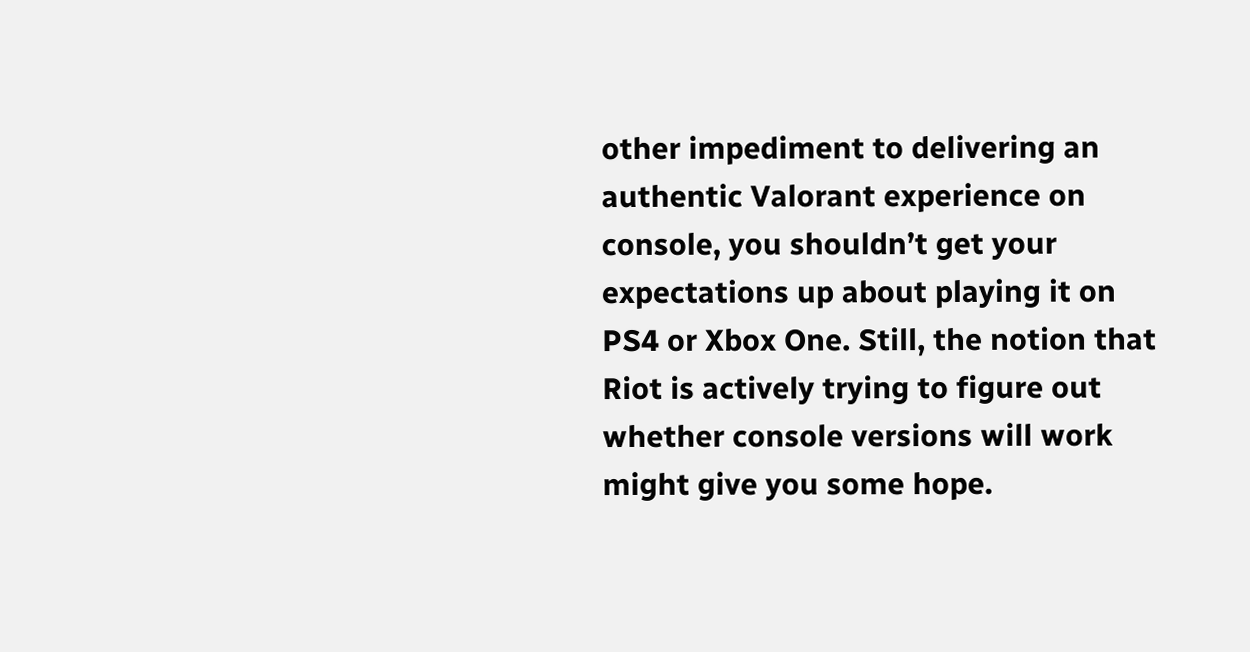other impediment to delivering an authentic Valorant experience on console, you shouldn’t get your expectations up about playing it on PS4 or Xbox One. Still, the notion that Riot is actively trying to figure out whether console versions will work might give you some hope.